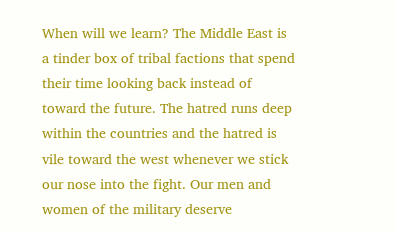When will we learn? The Middle East is a tinder box of tribal factions that spend their time looking back instead of toward the future. The hatred runs deep within the countries and the hatred is vile toward the west whenever we stick our nose into the fight. Our men and women of the military deserve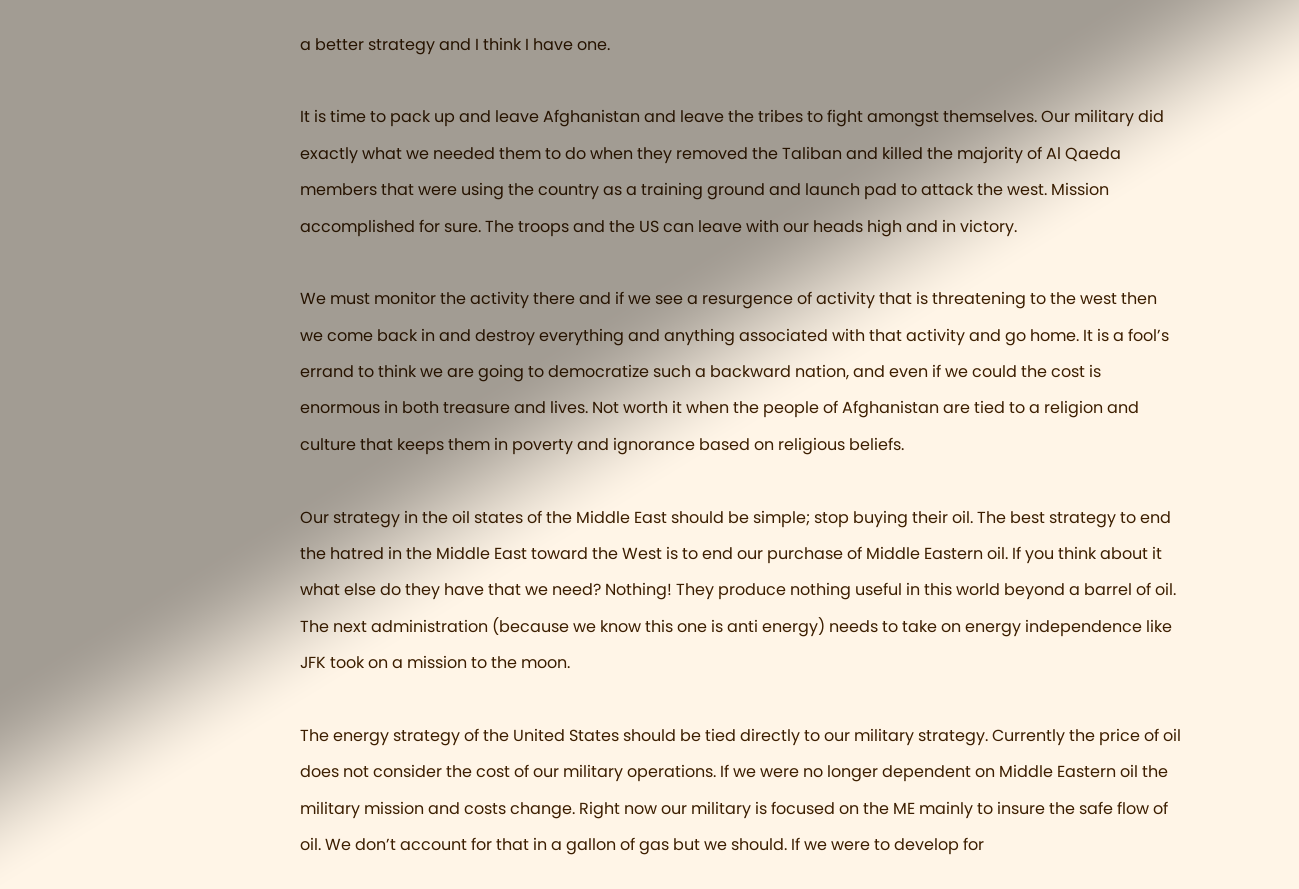a better strategy and I think I have one.

It is time to pack up and leave Afghanistan and leave the tribes to fight amongst themselves. Our military did exactly what we needed them to do when they removed the Taliban and killed the majority of Al Qaeda members that were using the country as a training ground and launch pad to attack the west. Mission accomplished for sure. The troops and the US can leave with our heads high and in victory.

We must monitor the activity there and if we see a resurgence of activity that is threatening to the west then we come back in and destroy everything and anything associated with that activity and go home. It is a fool’s errand to think we are going to democratize such a backward nation, and even if we could the cost is enormous in both treasure and lives. Not worth it when the people of Afghanistan are tied to a religion and culture that keeps them in poverty and ignorance based on religious beliefs.

Our strategy in the oil states of the Middle East should be simple; stop buying their oil. The best strategy to end the hatred in the Middle East toward the West is to end our purchase of Middle Eastern oil. If you think about it what else do they have that we need? Nothing! They produce nothing useful in this world beyond a barrel of oil. The next administration (because we know this one is anti energy) needs to take on energy independence like JFK took on a mission to the moon.

The energy strategy of the United States should be tied directly to our military strategy. Currently the price of oil does not consider the cost of our military operations. If we were no longer dependent on Middle Eastern oil the military mission and costs change. Right now our military is focused on the ME mainly to insure the safe flow of oil. We don’t account for that in a gallon of gas but we should. If we were to develop for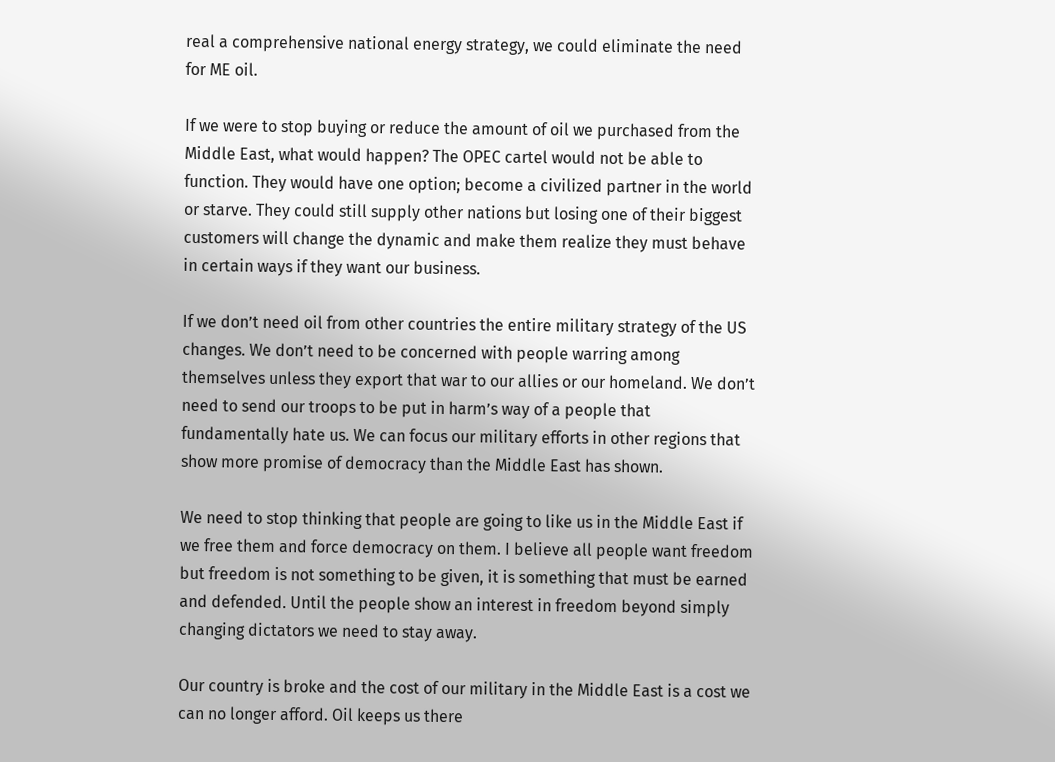real a comprehensive national energy strategy, we could eliminate the need for ME oil.

If we were to stop buying or reduce the amount of oil we purchased from the Middle East, what would happen? The OPEC cartel would not be able to function. They would have one option; become a civilized partner in the world or starve. They could still supply other nations but losing one of their biggest customers will change the dynamic and make them realize they must behave in certain ways if they want our business.

If we don’t need oil from other countries the entire military strategy of the US changes. We don’t need to be concerned with people warring among themselves unless they export that war to our allies or our homeland. We don’t need to send our troops to be put in harm’s way of a people that fundamentally hate us. We can focus our military efforts in other regions that show more promise of democracy than the Middle East has shown.

We need to stop thinking that people are going to like us in the Middle East if we free them and force democracy on them. I believe all people want freedom but freedom is not something to be given, it is something that must be earned and defended. Until the people show an interest in freedom beyond simply changing dictators we need to stay away.

Our country is broke and the cost of our military in the Middle East is a cost we can no longer afford. Oil keeps us there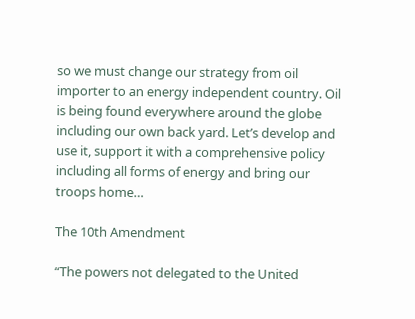so we must change our strategy from oil importer to an energy independent country. Oil is being found everywhere around the globe including our own back yard. Let’s develop and use it, support it with a comprehensive policy including all forms of energy and bring our troops home…

The 10th Amendment

“The powers not delegated to the United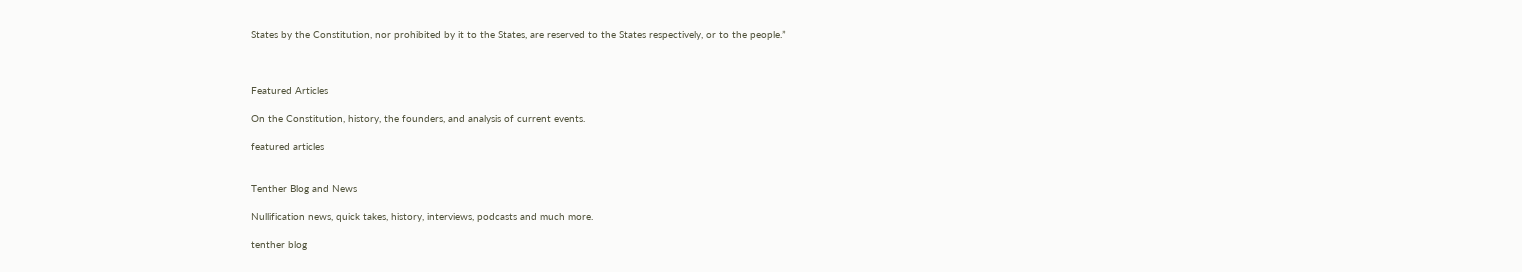States by the Constitution, nor prohibited by it to the States, are reserved to the States respectively, or to the people.”



Featured Articles

On the Constitution, history, the founders, and analysis of current events.

featured articles


Tenther Blog and News

Nullification news, quick takes, history, interviews, podcasts and much more.

tenther blog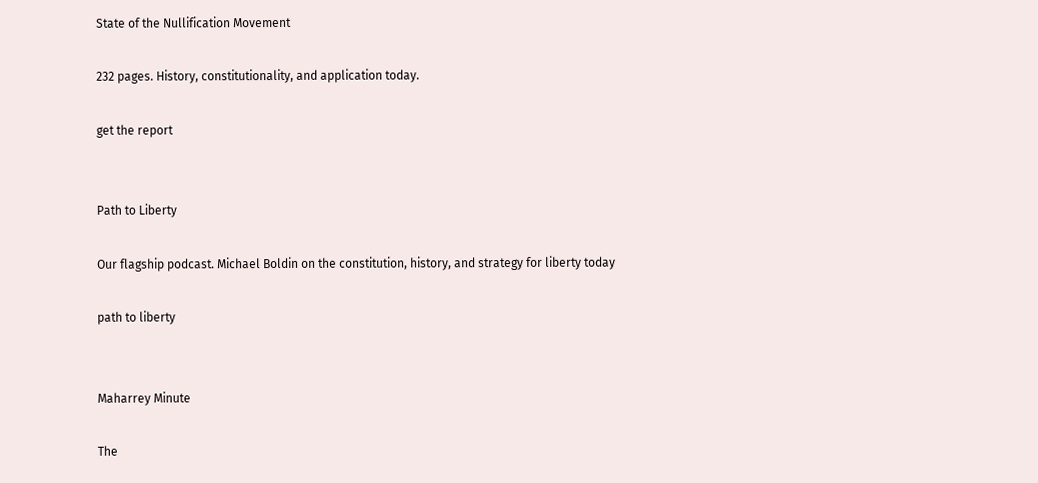State of the Nullification Movement

232 pages. History, constitutionality, and application today.

get the report


Path to Liberty

Our flagship podcast. Michael Boldin on the constitution, history, and strategy for liberty today

path to liberty


Maharrey Minute

The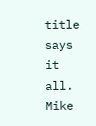title says it all. Mike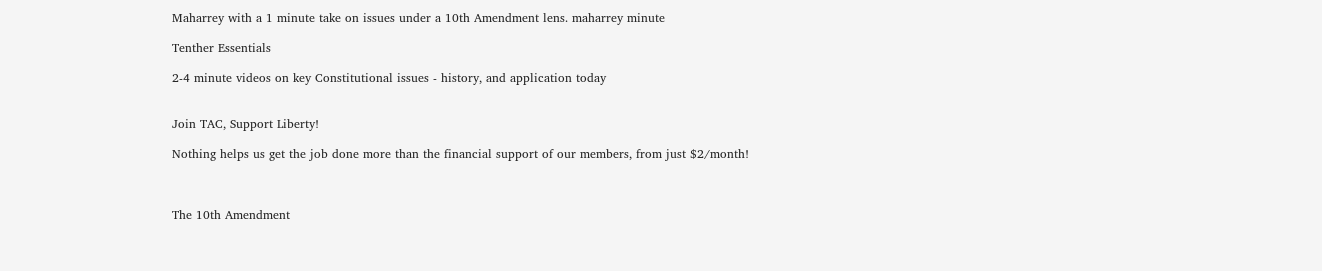Maharrey with a 1 minute take on issues under a 10th Amendment lens. maharrey minute

Tenther Essentials

2-4 minute videos on key Constitutional issues - history, and application today


Join TAC, Support Liberty!

Nothing helps us get the job done more than the financial support of our members, from just $2/month!



The 10th Amendment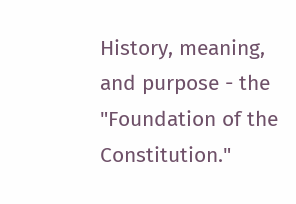History, meaning, and purpose - the "Foundation of the Constitution."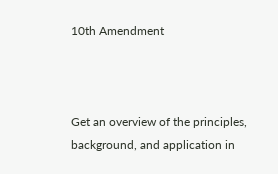10th Amendment



Get an overview of the principles, background, and application in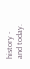history - and today.